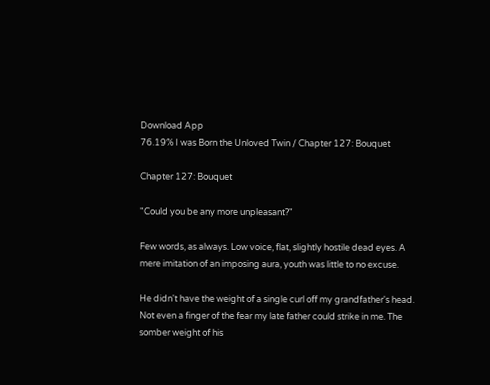Download App
76.19% I was Born the Unloved Twin / Chapter 127: Bouquet

Chapter 127: Bouquet

"Could you be any more unpleasant?"

Few words, as always. Low voice, flat, slightly hostile dead eyes. A mere imitation of an imposing aura, youth was little to no excuse.

He didn't have the weight of a single curl off my grandfather's head. Not even a finger of the fear my late father could strike in me. The somber weight of his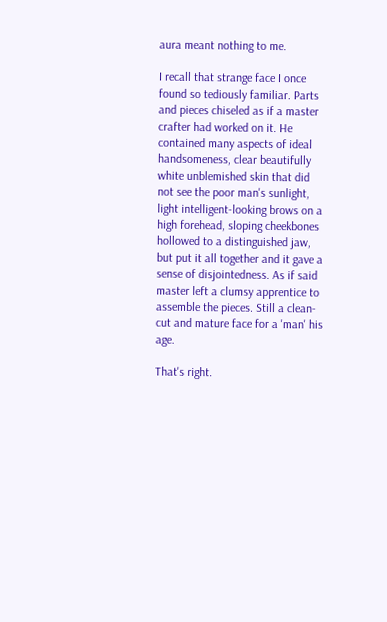aura meant nothing to me.

I recall that strange face I once found so tediously familiar. Parts and pieces chiseled as if a master crafter had worked on it. He contained many aspects of ideal handsomeness, clear beautifully white unblemished skin that did not see the poor man's sunlight, light intelligent-looking brows on a high forehead, sloping cheekbones hollowed to a distinguished jaw, but put it all together and it gave a sense of disjointedness. As if said master left a clumsy apprentice to assemble the pieces. Still a clean-cut and mature face for a 'man' his age.

That's right.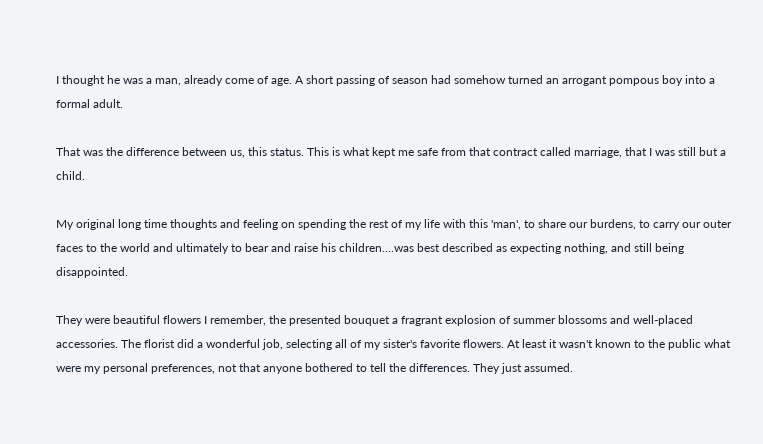I thought he was a man, already come of age. A short passing of season had somehow turned an arrogant pompous boy into a formal adult.

That was the difference between us, this status. This is what kept me safe from that contract called marriage, that I was still but a child.

My original long time thoughts and feeling on spending the rest of my life with this 'man', to share our burdens, to carry our outer faces to the world and ultimately to bear and raise his children....was best described as expecting nothing, and still being disappointed.

They were beautiful flowers I remember, the presented bouquet a fragrant explosion of summer blossoms and well-placed accessories. The florist did a wonderful job, selecting all of my sister's favorite flowers. At least it wasn't known to the public what were my personal preferences, not that anyone bothered to tell the differences. They just assumed.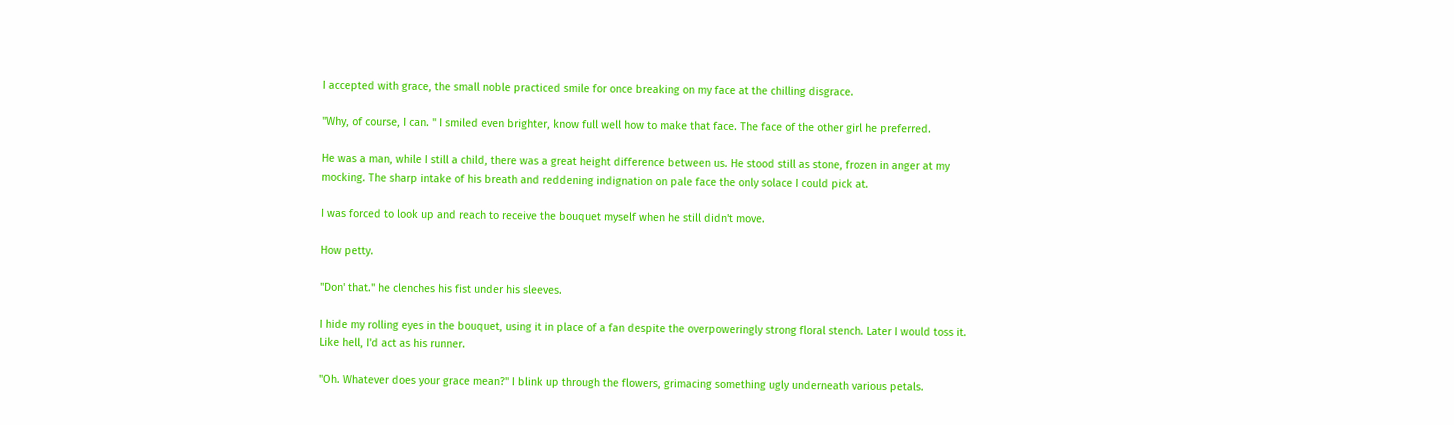I accepted with grace, the small noble practiced smile for once breaking on my face at the chilling disgrace.

"Why, of course, I can. " I smiled even brighter, know full well how to make that face. The face of the other girl he preferred.

He was a man, while I still a child, there was a great height difference between us. He stood still as stone, frozen in anger at my mocking. The sharp intake of his breath and reddening indignation on pale face the only solace I could pick at.

I was forced to look up and reach to receive the bouquet myself when he still didn't move.

How petty.

"Don' that." he clenches his fist under his sleeves.

I hide my rolling eyes in the bouquet, using it in place of a fan despite the overpoweringly strong floral stench. Later I would toss it. Like hell, I'd act as his runner.

"Oh. Whatever does your grace mean?" I blink up through the flowers, grimacing something ugly underneath various petals.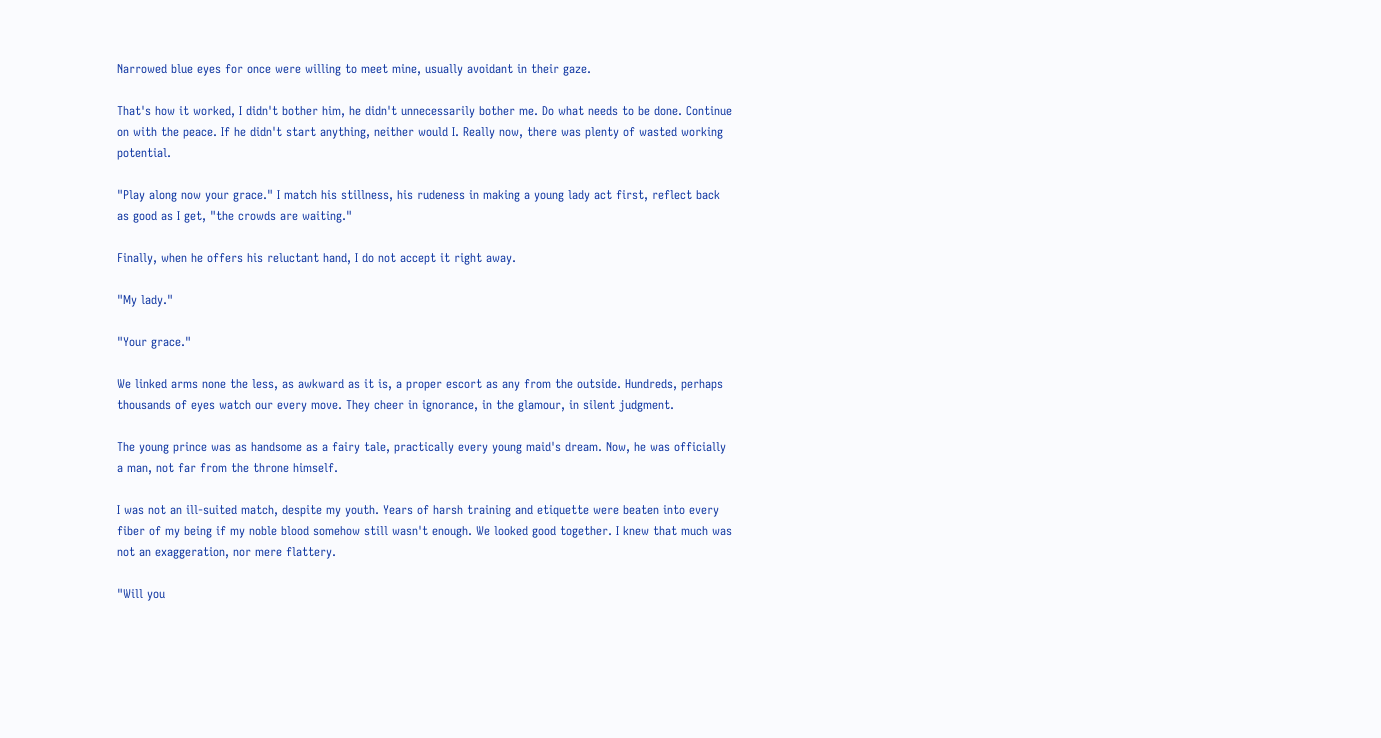Narrowed blue eyes for once were willing to meet mine, usually avoidant in their gaze.

That's how it worked, I didn't bother him, he didn't unnecessarily bother me. Do what needs to be done. Continue on with the peace. If he didn't start anything, neither would I. Really now, there was plenty of wasted working potential.

"Play along now your grace." I match his stillness, his rudeness in making a young lady act first, reflect back as good as I get, "the crowds are waiting."

Finally, when he offers his reluctant hand, I do not accept it right away.

"My lady."

"Your grace."

We linked arms none the less, as awkward as it is, a proper escort as any from the outside. Hundreds, perhaps thousands of eyes watch our every move. They cheer in ignorance, in the glamour, in silent judgment.

The young prince was as handsome as a fairy tale, practically every young maid's dream. Now, he was officially a man, not far from the throne himself.

I was not an ill-suited match, despite my youth. Years of harsh training and etiquette were beaten into every fiber of my being if my noble blood somehow still wasn't enough. We looked good together. I knew that much was not an exaggeration, nor mere flattery.

"Will you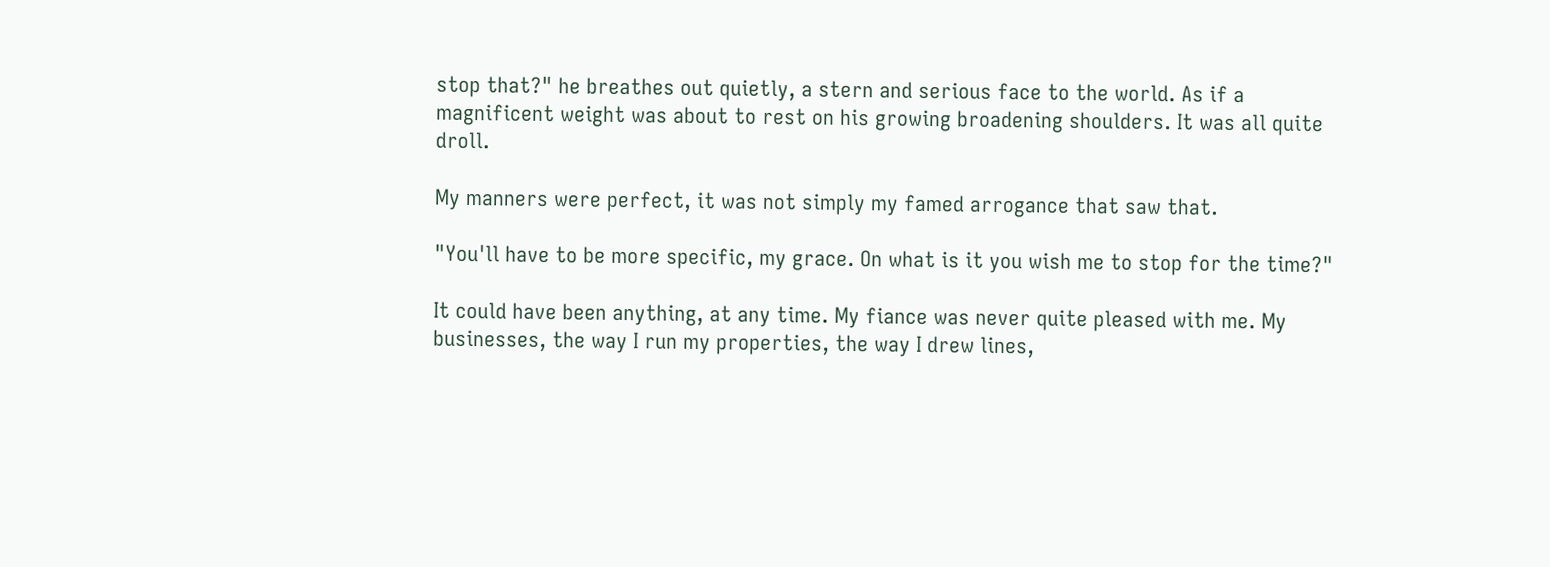stop that?" he breathes out quietly, a stern and serious face to the world. As if a magnificent weight was about to rest on his growing broadening shoulders. It was all quite droll.

My manners were perfect, it was not simply my famed arrogance that saw that.

"You'll have to be more specific, my grace. On what is it you wish me to stop for the time?"

It could have been anything, at any time. My fiance was never quite pleased with me. My businesses, the way I run my properties, the way I drew lines,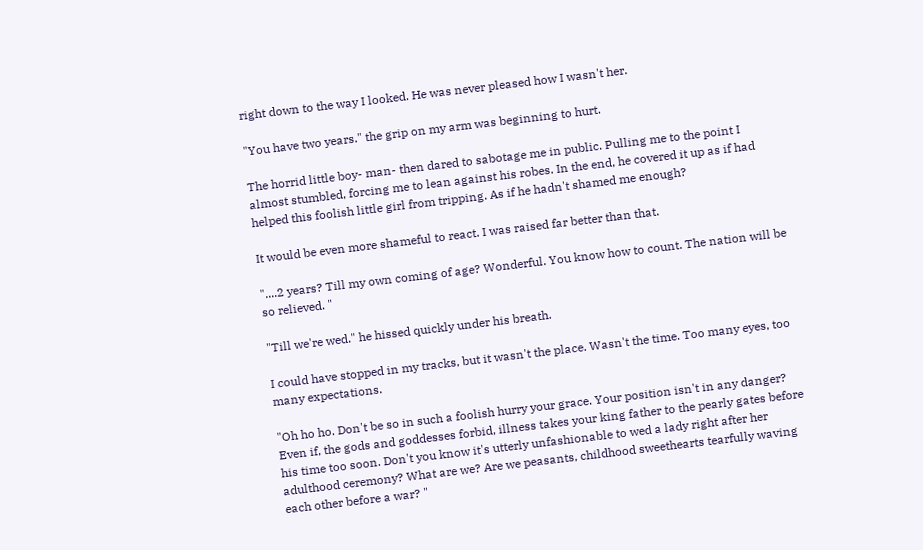right down to the way I looked. He was never pleased how I wasn't her.

"You have two years." the grip on my arm was beginning to hurt.

The horrid little boy- man- then dared to sabotage me in public. Pulling me to the point I almost stumbled, forcing me to lean against his robes. In the end, he covered it up as if had helped this foolish little girl from tripping. As if he hadn't shamed me enough?

It would be even more shameful to react. I was raised far better than that.

"....2 years? Till my own coming of age? Wonderful. You know how to count. The nation will be so relieved. "

"Till we're wed." he hissed quickly under his breath.

I could have stopped in my tracks, but it wasn't the place. Wasn't the time. Too many eyes, too many expectations.

"Oh ho ho. Don't be so in such a foolish hurry your grace. Your position isn't in any danger? Even if, the gods and goddesses forbid, illness takes your king father to the pearly gates before his time too soon. Don't you know it's utterly unfashionable to wed a lady right after her adulthood ceremony? What are we? Are we peasants, childhood sweethearts tearfully waving each other before a war? "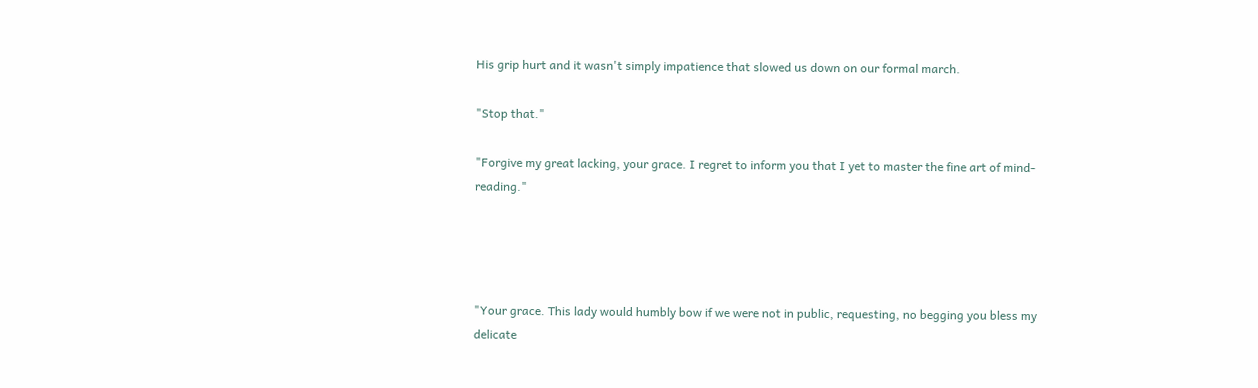His grip hurt and it wasn't simply impatience that slowed us down on our formal march.

"Stop that."

"Forgive my great lacking, your grace. I regret to inform you that I yet to master the fine art of mind-reading."




"Your grace. This lady would humbly bow if we were not in public, requesting, no begging you bless my delicate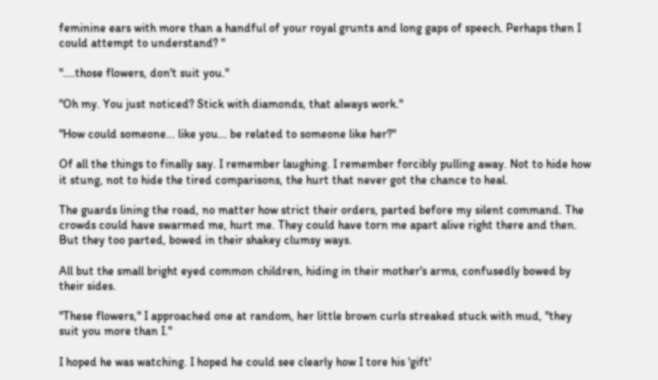feminine ears with more than a handful of your royal grunts and long gaps of speech. Perhaps then I could attempt to understand? "

"....those flowers, don't suit you."

"Oh my. You just noticed? Stick with diamonds, that always work."

"How could someone... like you... be related to someone like her?"

Of all the things to finally say. I remember laughing. I remember forcibly pulling away. Not to hide how it stung, not to hide the tired comparisons, the hurt that never got the chance to heal.

The guards lining the road, no matter how strict their orders, parted before my silent command. The crowds could have swarmed me, hurt me. They could have torn me apart alive right there and then. But they too parted, bowed in their shakey clumsy ways.

All but the small bright eyed common children, hiding in their mother's arms, confusedly bowed by their sides.

"These flowers," I approached one at random, her little brown curls streaked stuck with mud, "they suit you more than I."

I hoped he was watching. I hoped he could see clearly how I tore his 'gift'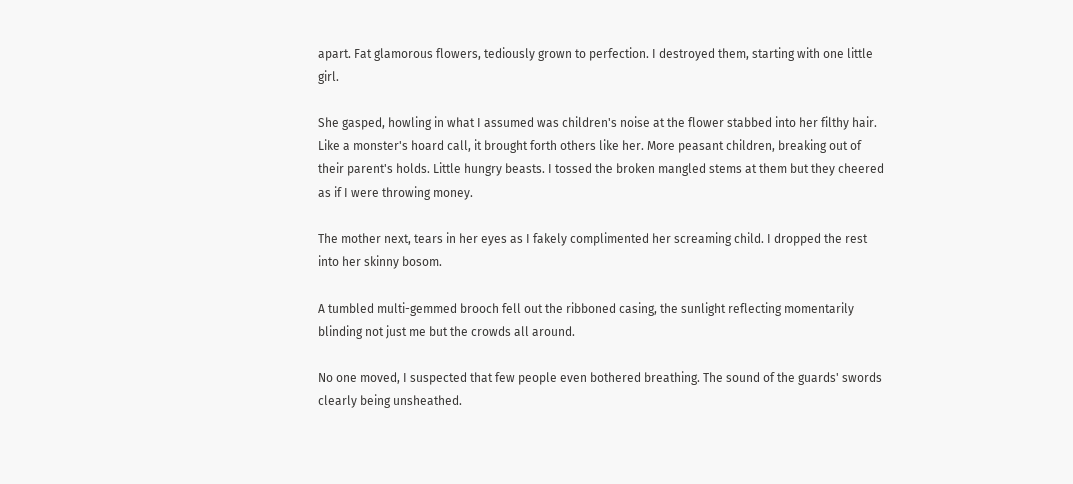apart. Fat glamorous flowers, tediously grown to perfection. I destroyed them, starting with one little girl.

She gasped, howling in what I assumed was children's noise at the flower stabbed into her filthy hair. Like a monster's hoard call, it brought forth others like her. More peasant children, breaking out of their parent's holds. Little hungry beasts. I tossed the broken mangled stems at them but they cheered as if I were throwing money.

The mother next, tears in her eyes as I fakely complimented her screaming child. I dropped the rest into her skinny bosom.

A tumbled multi-gemmed brooch fell out the ribboned casing, the sunlight reflecting momentarily blinding not just me but the crowds all around.

No one moved, I suspected that few people even bothered breathing. The sound of the guards' swords clearly being unsheathed.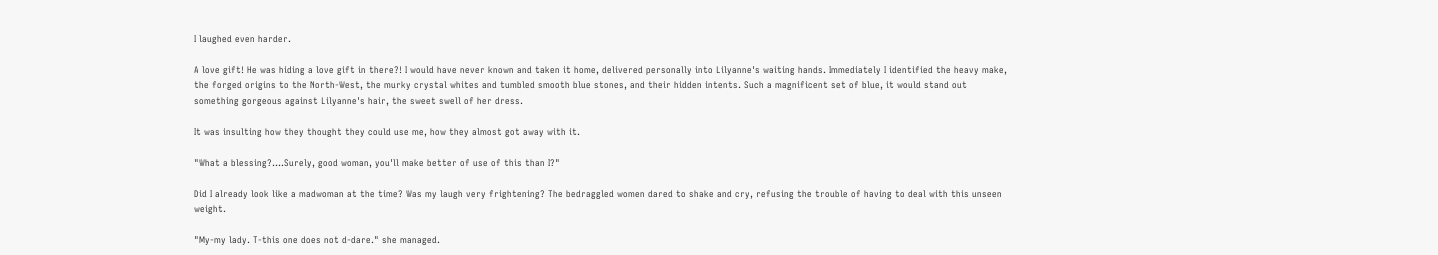I laughed even harder.

A love gift! He was hiding a love gift in there?! I would have never known and taken it home, delivered personally into Lilyanne's waiting hands. Immediately I identified the heavy make, the forged origins to the North-West, the murky crystal whites and tumbled smooth blue stones, and their hidden intents. Such a magnificent set of blue, it would stand out something gorgeous against Lilyanne's hair, the sweet swell of her dress.

It was insulting how they thought they could use me, how they almost got away with it.

"What a blessing?....Surely, good woman, you'll make better of use of this than I?"

Did I already look like a madwoman at the time? Was my laugh very frightening? The bedraggled women dared to shake and cry, refusing the trouble of having to deal with this unseen weight.

"My-my lady. T-this one does not d-dare." she managed.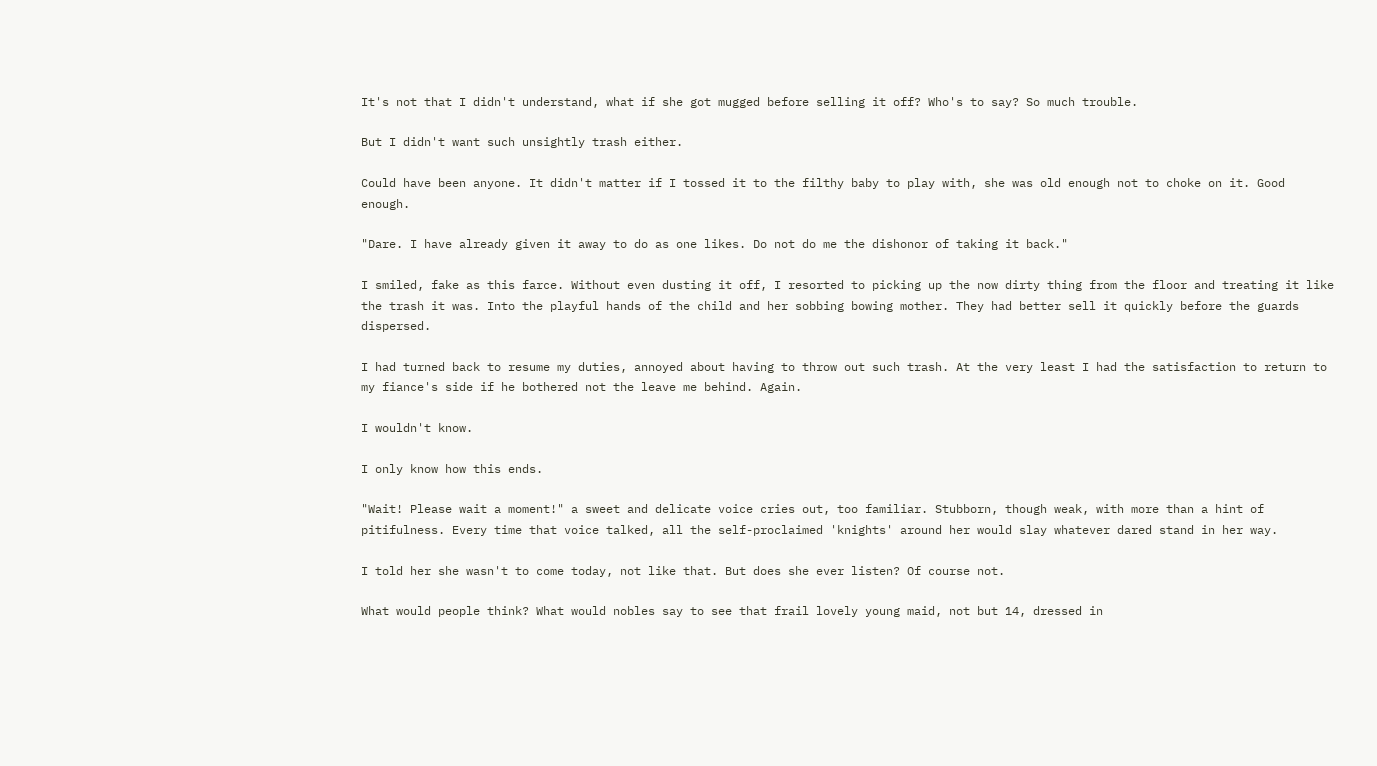It's not that I didn't understand, what if she got mugged before selling it off? Who's to say? So much trouble.

But I didn't want such unsightly trash either.

Could have been anyone. It didn't matter if I tossed it to the filthy baby to play with, she was old enough not to choke on it. Good enough.

"Dare. I have already given it away to do as one likes. Do not do me the dishonor of taking it back."

I smiled, fake as this farce. Without even dusting it off, I resorted to picking up the now dirty thing from the floor and treating it like the trash it was. Into the playful hands of the child and her sobbing bowing mother. They had better sell it quickly before the guards dispersed.

I had turned back to resume my duties, annoyed about having to throw out such trash. At the very least I had the satisfaction to return to my fiance's side if he bothered not the leave me behind. Again.

I wouldn't know.

I only know how this ends.

"Wait! Please wait a moment!" a sweet and delicate voice cries out, too familiar. Stubborn, though weak, with more than a hint of pitifulness. Every time that voice talked, all the self-proclaimed 'knights' around her would slay whatever dared stand in her way.

I told her she wasn't to come today, not like that. But does she ever listen? Of course not.

What would people think? What would nobles say to see that frail lovely young maid, not but 14, dressed in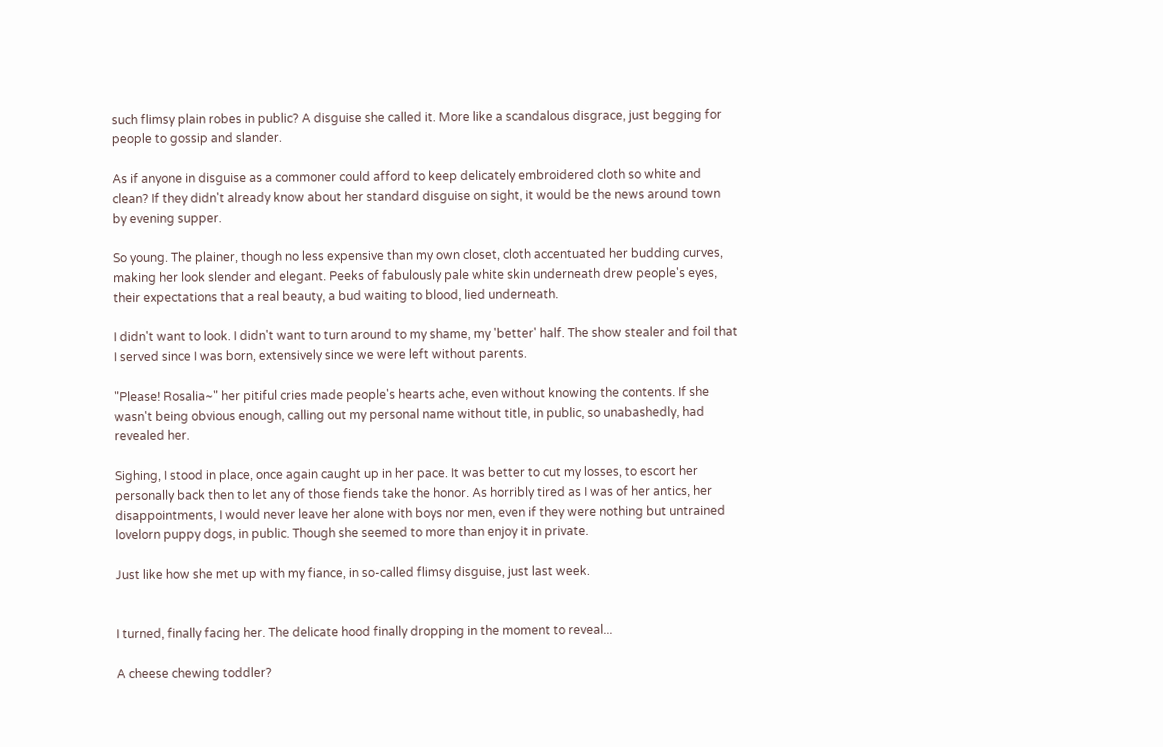such flimsy plain robes in public? A disguise she called it. More like a scandalous disgrace, just begging for people to gossip and slander.

As if anyone in disguise as a commoner could afford to keep delicately embroidered cloth so white and clean? If they didn't already know about her standard disguise on sight, it would be the news around town by evening supper.

So young. The plainer, though no less expensive than my own closet, cloth accentuated her budding curves, making her look slender and elegant. Peeks of fabulously pale white skin underneath drew people's eyes, their expectations that a real beauty, a bud waiting to blood, lied underneath.

I didn't want to look. I didn't want to turn around to my shame, my 'better' half. The show stealer and foil that I served since I was born, extensively since we were left without parents.

"Please! Rosalia~" her pitiful cries made people's hearts ache, even without knowing the contents. If she wasn't being obvious enough, calling out my personal name without title, in public, so unabashedly, had revealed her.

Sighing, I stood in place, once again caught up in her pace. It was better to cut my losses, to escort her personally back then to let any of those fiends take the honor. As horribly tired as I was of her antics, her disappointments, I would never leave her alone with boys nor men, even if they were nothing but untrained lovelorn puppy dogs, in public. Though she seemed to more than enjoy it in private.

Just like how she met up with my fiance, in so-called flimsy disguise, just last week.


I turned, finally facing her. The delicate hood finally dropping in the moment to reveal...

A cheese chewing toddler?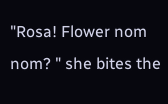"Rosa! Flower nom nom? " she bites the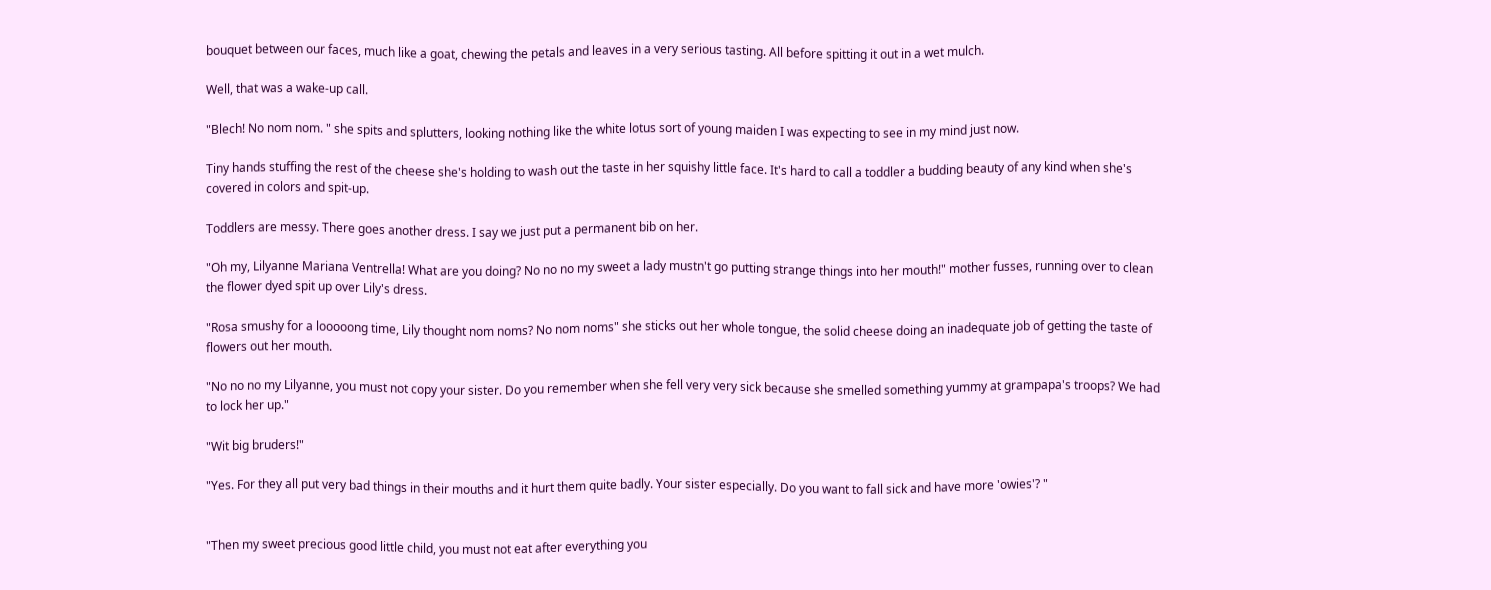bouquet between our faces, much like a goat, chewing the petals and leaves in a very serious tasting. All before spitting it out in a wet mulch.

Well, that was a wake-up call.

"Blech! No nom nom. " she spits and splutters, looking nothing like the white lotus sort of young maiden I was expecting to see in my mind just now.

Tiny hands stuffing the rest of the cheese she's holding to wash out the taste in her squishy little face. It's hard to call a toddler a budding beauty of any kind when she's covered in colors and spit-up.

Toddlers are messy. There goes another dress. I say we just put a permanent bib on her.

"Oh my, Lilyanne Mariana Ventrella! What are you doing? No no no my sweet a lady mustn't go putting strange things into her mouth!" mother fusses, running over to clean the flower dyed spit up over Lily's dress.

"Rosa smushy for a looooong time, Lily thought nom noms? No nom noms" she sticks out her whole tongue, the solid cheese doing an inadequate job of getting the taste of flowers out her mouth.

"No no no my Lilyanne, you must not copy your sister. Do you remember when she fell very very sick because she smelled something yummy at grampapa's troops? We had to lock her up."

"Wit big bruders!"

"Yes. For they all put very bad things in their mouths and it hurt them quite badly. Your sister especially. Do you want to fall sick and have more 'owies'? "


"Then my sweet precious good little child, you must not eat after everything you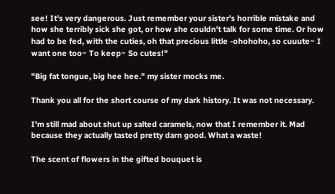see! It's very dangerous. Just remember your sister's horrible mistake and how she terribly sick she got, or how she couldn't talk for some time. Or how had to be fed, with the cuties, oh that precious little -ohohoho, so cuuute~ I want one too~ To keep~ So cutes!"

"Big fat tongue, big hee hee." my sister mocks me.

Thank you all for the short course of my dark history. It was not necessary.

I'm still mad about shut up salted caramels, now that I remember it. Mad because they actually tasted pretty darn good. What a waste!

The scent of flowers in the gifted bouquet is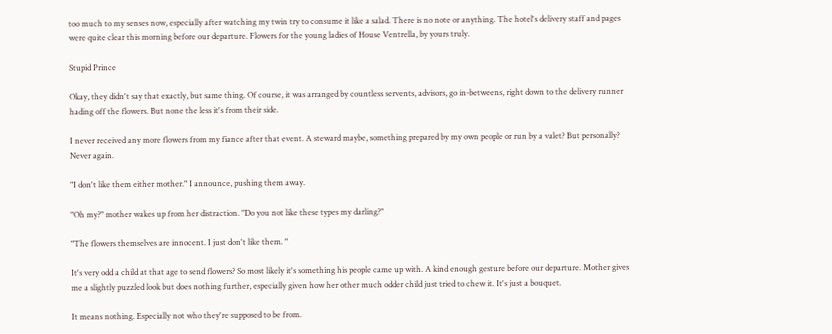too much to my senses now, especially after watching my twin try to consume it like a salad. There is no note or anything. The hotel's delivery staff and pages were quite clear this morning before our departure. Flowers for the young ladies of House Ventrella, by yours truly.

Stupid Prince

Okay, they didn't say that exactly, but same thing. Of course, it was arranged by countless servents, advisors, go in-betweens, right down to the delivery runner hading off the flowers. But none the less it's from their side.

I never received any more flowers from my fiance after that event. A steward maybe, something prepared by my own people or run by a valet? But personally? Never again.

"I don't like them either mother." I announce, pushing them away.

"Oh my?" mother wakes up from her distraction. "Do you not like these types my darling?"

"The flowers themselves are innocent. I just don't like them. "

It's very odd a child at that age to send flowers? So most likely it's something his people came up with. A kind enough gesture before our departure. Mother gives me a slightly puzzled look but does nothing further, especially given how her other much odder child just tried to chew it. It's just a bouquet.

It means nothing. Especially not who they're supposed to be from.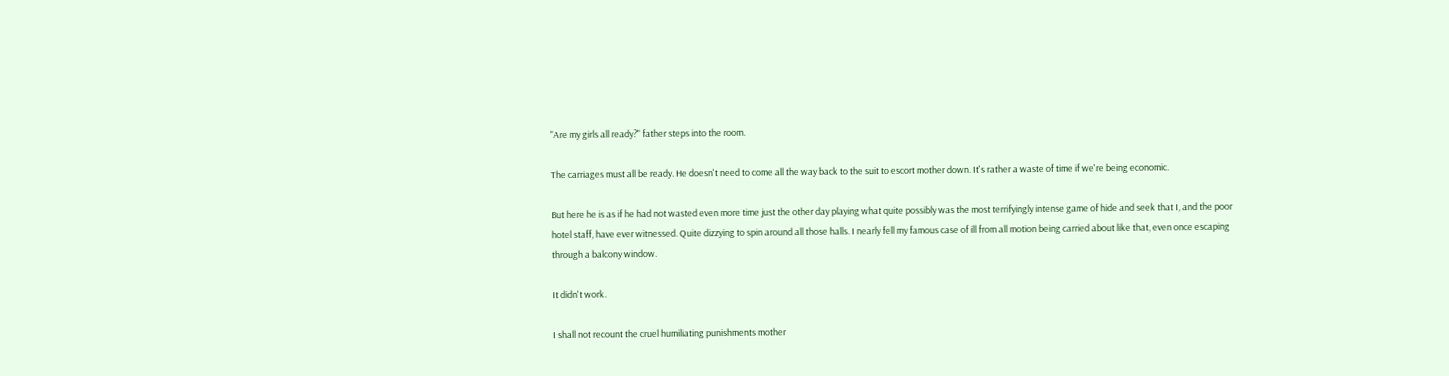"Are my girls all ready?" father steps into the room.

The carriages must all be ready. He doesn't need to come all the way back to the suit to escort mother down. It's rather a waste of time if we're being economic.

But here he is as if he had not wasted even more time just the other day playing what quite possibly was the most terrifyingly intense game of hide and seek that I, and the poor hotel staff, have ever witnessed. Quite dizzying to spin around all those halls. I nearly fell my famous case of ill from all motion being carried about like that, even once escaping through a balcony window.

It didn't work.

I shall not recount the cruel humiliating punishments mother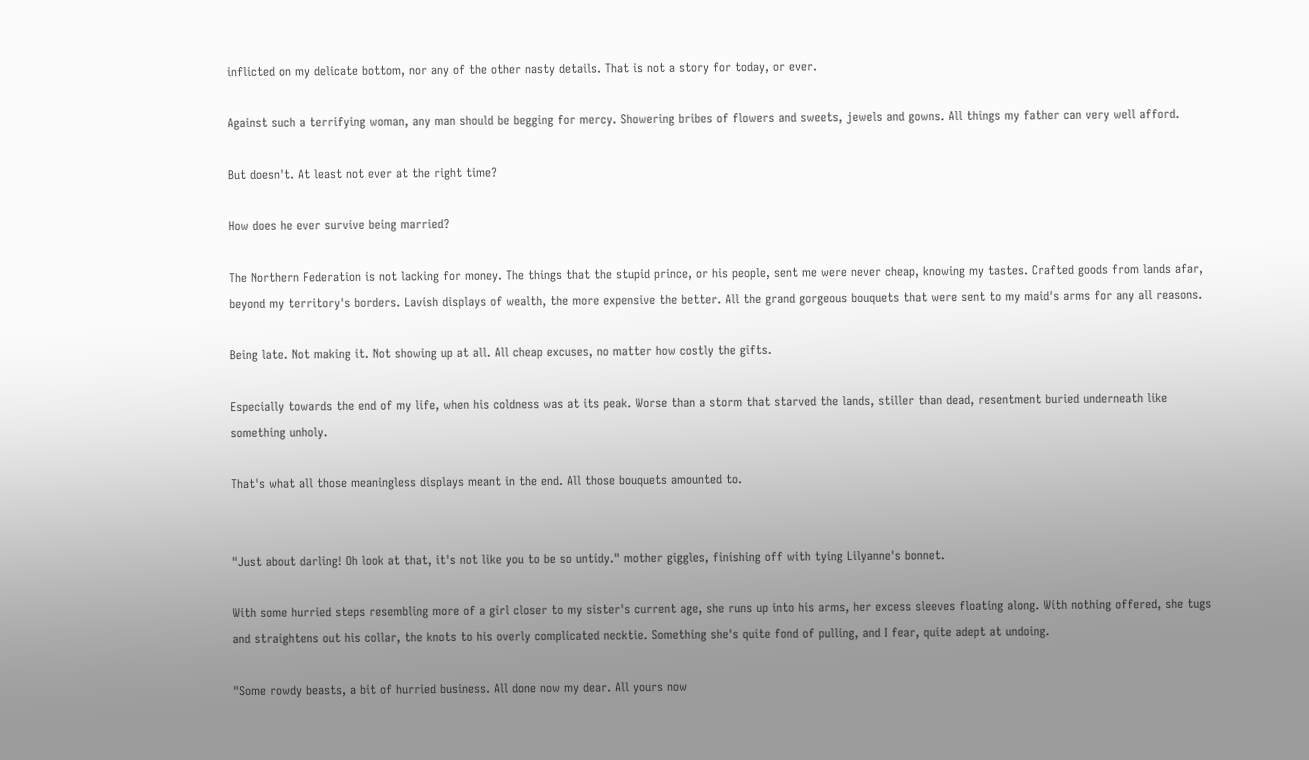inflicted on my delicate bottom, nor any of the other nasty details. That is not a story for today, or ever.

Against such a terrifying woman, any man should be begging for mercy. Showering bribes of flowers and sweets, jewels and gowns. All things my father can very well afford.

But doesn't. At least not ever at the right time?

How does he ever survive being married?

The Northern Federation is not lacking for money. The things that the stupid prince, or his people, sent me were never cheap, knowing my tastes. Crafted goods from lands afar, beyond my territory's borders. Lavish displays of wealth, the more expensive the better. All the grand gorgeous bouquets that were sent to my maid's arms for any all reasons.

Being late. Not making it. Not showing up at all. All cheap excuses, no matter how costly the gifts.

Especially towards the end of my life, when his coldness was at its peak. Worse than a storm that starved the lands, stiller than dead, resentment buried underneath like something unholy.

That's what all those meaningless displays meant in the end. All those bouquets amounted to.


"Just about darling! Oh look at that, it's not like you to be so untidy." mother giggles, finishing off with tying Lilyanne's bonnet.

With some hurried steps resembling more of a girl closer to my sister's current age, she runs up into his arms, her excess sleeves floating along. With nothing offered, she tugs and straightens out his collar, the knots to his overly complicated necktie. Something she's quite fond of pulling, and I fear, quite adept at undoing.

"Some rowdy beasts, a bit of hurried business. All done now my dear. All yours now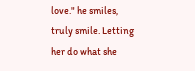love." he smiles, truly smile. Letting her do what she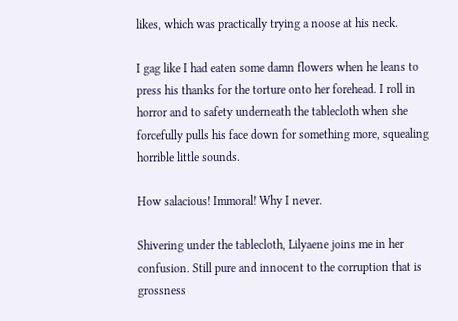likes, which was practically trying a noose at his neck.

I gag like I had eaten some damn flowers when he leans to press his thanks for the torture onto her forehead. I roll in horror and to safety underneath the tablecloth when she forcefully pulls his face down for something more, squealing horrible little sounds.

How salacious! Immoral! Why I never.

Shivering under the tablecloth, Lilyaene joins me in her confusion. Still pure and innocent to the corruption that is grossness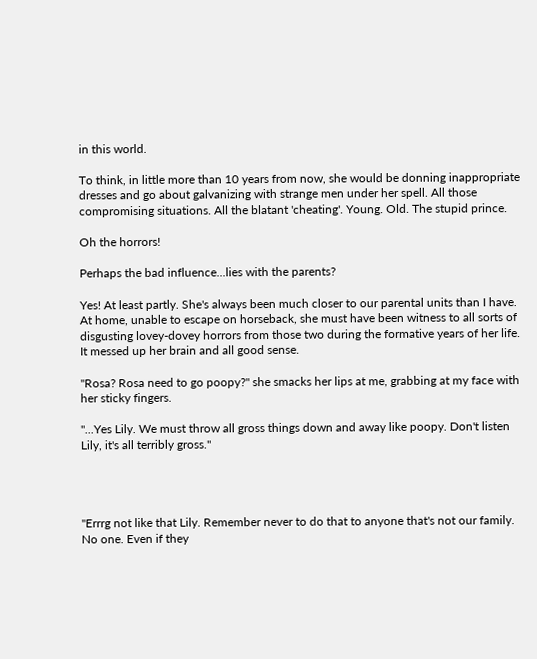in this world.

To think, in little more than 10 years from now, she would be donning inappropriate dresses and go about galvanizing with strange men under her spell. All those compromising situations. All the blatant 'cheating'. Young. Old. The stupid prince.

Oh the horrors!

Perhaps the bad influence...lies with the parents?

Yes! At least partly. She's always been much closer to our parental units than I have. At home, unable to escape on horseback, she must have been witness to all sorts of disgusting lovey-dovey horrors from those two during the formative years of her life. It messed up her brain and all good sense.

"Rosa? Rosa need to go poopy?" she smacks her lips at me, grabbing at my face with her sticky fingers.

"...Yes Lily. We must throw all gross things down and away like poopy. Don't listen Lily, it's all terribly gross."




"Errrg not like that Lily. Remember never to do that to anyone that's not our family. No one. Even if they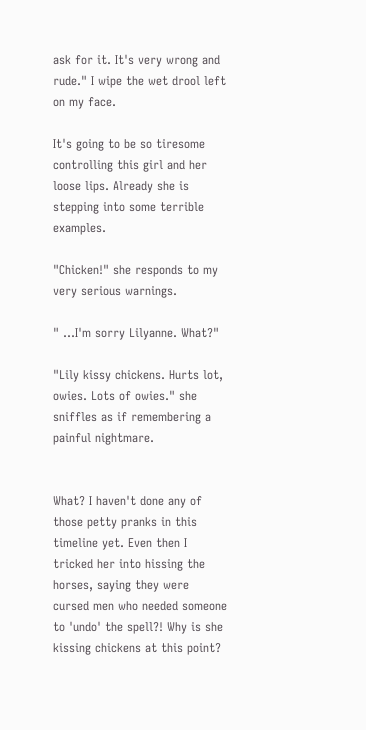ask for it. It's very wrong and rude." I wipe the wet drool left on my face.

It's going to be so tiresome controlling this girl and her loose lips. Already she is stepping into some terrible examples.

"Chicken!" she responds to my very serious warnings.

" ...I'm sorry Lilyanne. What?"

"Lily kissy chickens. Hurts lot, owies. Lots of owies." she sniffles as if remembering a painful nightmare.


What? I haven't done any of those petty pranks in this timeline yet. Even then I tricked her into hissing the horses, saying they were cursed men who needed someone to 'undo' the spell?! Why is she kissing chickens at this point?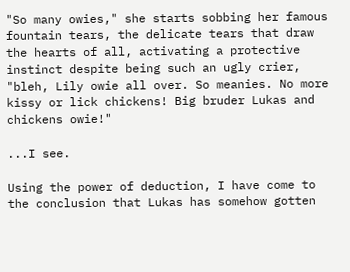"So many owies," she starts sobbing her famous fountain tears, the delicate tears that draw the hearts of all, activating a protective instinct despite being such an ugly crier, "bleh, Lily owie all over. So meanies. No more kissy or lick chickens! Big bruder Lukas and chickens owie!"

...I see.

Using the power of deduction, I have come to the conclusion that Lukas has somehow gotten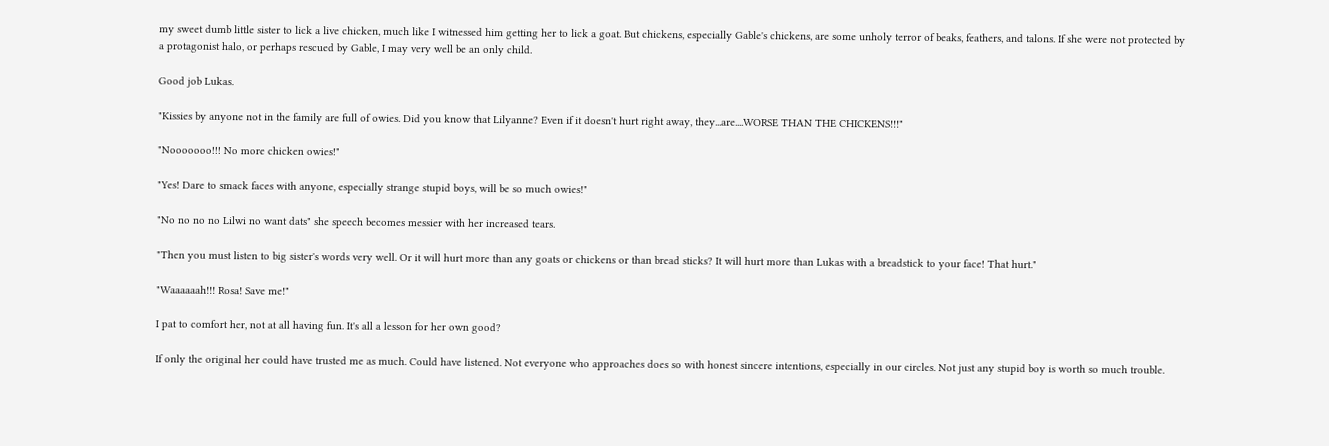my sweet dumb little sister to lick a live chicken, much like I witnessed him getting her to lick a goat. But chickens, especially Gable's chickens, are some unholy terror of beaks, feathers, and talons. If she were not protected by a protagonist halo, or perhaps rescued by Gable, I may very well be an only child.

Good job Lukas.

"Kissies by anyone not in the family are full of owies. Did you know that Lilyanne? Even if it doesn't hurt right away, they...are....WORSE THAN THE CHICKENS!!!"

"Nooooooo!!! No more chicken owies!"

"Yes! Dare to smack faces with anyone, especially strange stupid boys, will be so much owies!"

"No no no no Lilwi no want dats" she speech becomes messier with her increased tears.

"Then you must listen to big sister's words very well. Or it will hurt more than any goats or chickens or than bread sticks? It will hurt more than Lukas with a breadstick to your face! That hurt."

"Waaaaaah!!! Rosa! Save me!"

I pat to comfort her, not at all having fun. It's all a lesson for her own good?

If only the original her could have trusted me as much. Could have listened. Not everyone who approaches does so with honest sincere intentions, especially in our circles. Not just any stupid boy is worth so much trouble.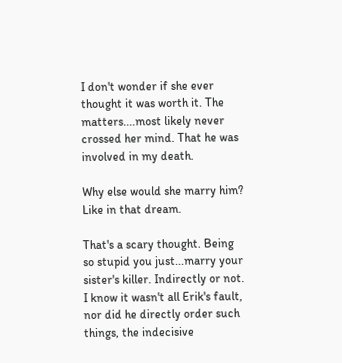I don't wonder if she ever thought it was worth it. The matters....most likely never crossed her mind. That he was involved in my death.

Why else would she marry him? Like in that dream.

That's a scary thought. Being so stupid you just...marry your sister's killer. Indirectly or not. I know it wasn't all Erik's fault, nor did he directly order such things, the indecisive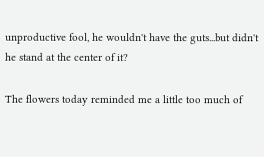unproductive fool, he wouldn't have the guts...but didn't he stand at the center of it?

The flowers today reminded me a little too much of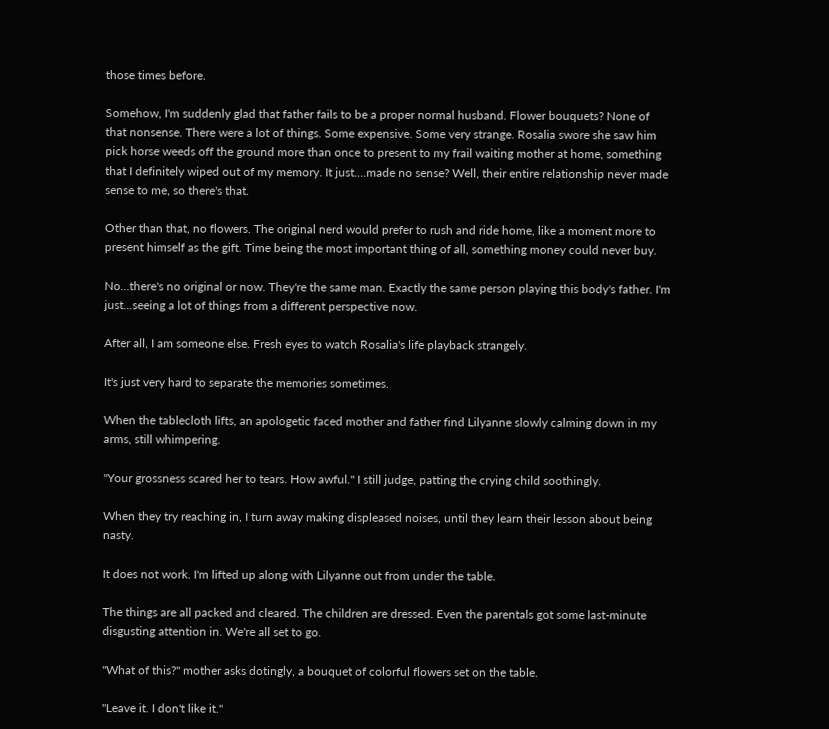those times before.

Somehow, I'm suddenly glad that father fails to be a proper normal husband. Flower bouquets? None of that nonsense. There were a lot of things. Some expensive. Some very strange. Rosalia swore she saw him pick horse weeds off the ground more than once to present to my frail waiting mother at home, something that I definitely wiped out of my memory. It just....made no sense? Well, their entire relationship never made sense to me, so there's that.

Other than that, no flowers. The original nerd would prefer to rush and ride home, like a moment more to present himself as the gift. Time being the most important thing of all, something money could never buy.

No...there's no original or now. They're the same man. Exactly the same person playing this body's father. I'm just...seeing a lot of things from a different perspective now.

After all, I am someone else. Fresh eyes to watch Rosalia's life playback strangely.

It's just very hard to separate the memories sometimes.

When the tablecloth lifts, an apologetic faced mother and father find Lilyanne slowly calming down in my arms, still whimpering.

"Your grossness scared her to tears. How awful." I still judge, patting the crying child soothingly.

When they try reaching in, I turn away making displeased noises, until they learn their lesson about being nasty.

It does not work. I'm lifted up along with Lilyanne out from under the table.

The things are all packed and cleared. The children are dressed. Even the parentals got some last-minute disgusting attention in. We're all set to go.

"What of this?" mother asks dotingly, a bouquet of colorful flowers set on the table.

"Leave it. I don't like it."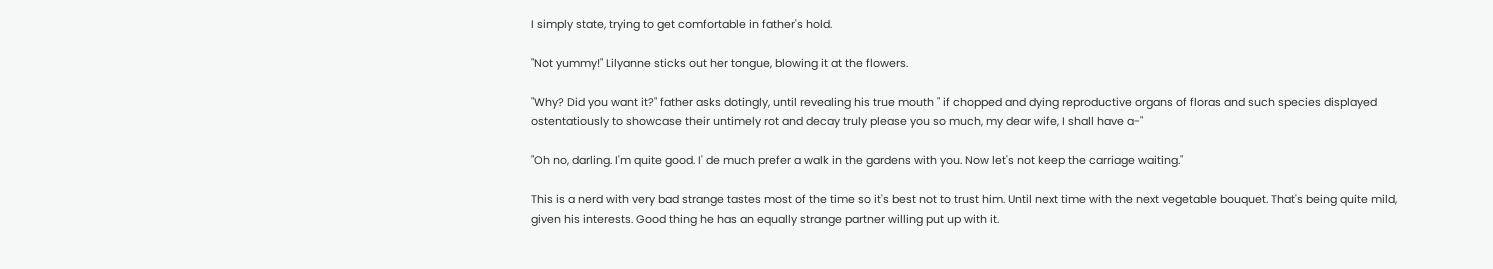I simply state, trying to get comfortable in father's hold.

"Not yummy!" Lilyanne sticks out her tongue, blowing it at the flowers.

"Why? Did you want it?" father asks dotingly, until revealing his true mouth " if chopped and dying reproductive organs of floras and such species displayed ostentatiously to showcase their untimely rot and decay truly please you so much, my dear wife, I shall have a-"

"Oh no, darling. I'm quite good. I' de much prefer a walk in the gardens with you. Now let's not keep the carriage waiting."

This is a nerd with very bad strange tastes most of the time so it's best not to trust him. Until next time with the next vegetable bouquet. That's being quite mild, given his interests. Good thing he has an equally strange partner willing put up with it.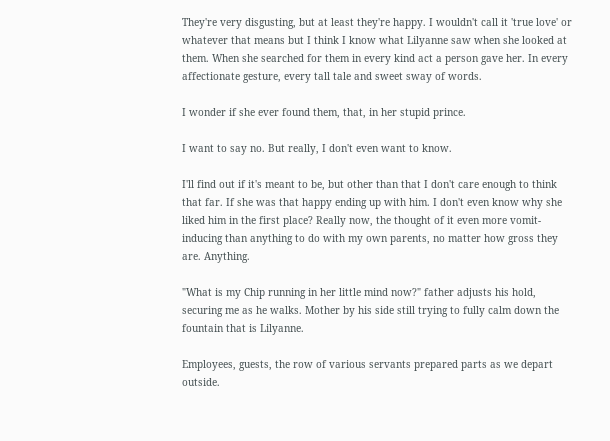They're very disgusting, but at least they're happy. I wouldn't call it 'true love' or whatever that means but I think I know what Lilyanne saw when she looked at them. When she searched for them in every kind act a person gave her. In every affectionate gesture, every tall tale and sweet sway of words.

I wonder if she ever found them, that, in her stupid prince.

I want to say no. But really, I don't even want to know.

I'll find out if it's meant to be, but other than that I don't care enough to think that far. If she was that happy ending up with him. I don't even know why she liked him in the first place? Really now, the thought of it even more vomit-inducing than anything to do with my own parents, no matter how gross they are. Anything.

"What is my Chip running in her little mind now?" father adjusts his hold, securing me as he walks. Mother by his side still trying to fully calm down the fountain that is Lilyanne.

Employees, guests, the row of various servants prepared parts as we depart outside.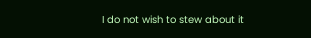I do not wish to stew about it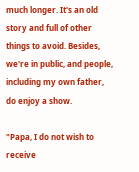much longer. It's an old story and full of other things to avoid. Besides, we're in public, and people, including my own father, do enjoy a show.

"Papa, I do not wish to receive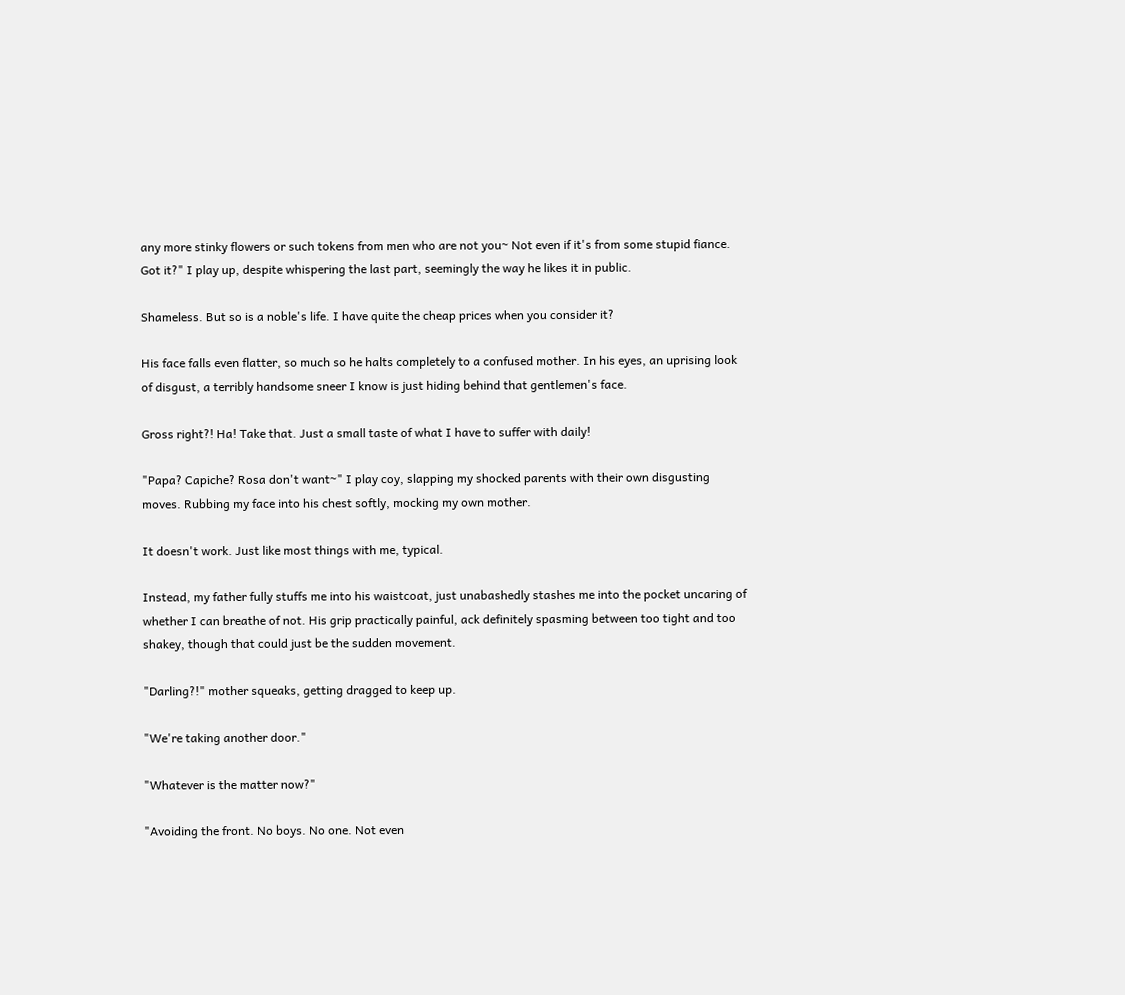any more stinky flowers or such tokens from men who are not you~ Not even if it's from some stupid fiance. Got it?" I play up, despite whispering the last part, seemingly the way he likes it in public.

Shameless. But so is a noble's life. I have quite the cheap prices when you consider it?

His face falls even flatter, so much so he halts completely to a confused mother. In his eyes, an uprising look of disgust, a terribly handsome sneer I know is just hiding behind that gentlemen's face.

Gross right?! Ha! Take that. Just a small taste of what I have to suffer with daily!

"Papa? Capiche? Rosa don't want~" I play coy, slapping my shocked parents with their own disgusting moves. Rubbing my face into his chest softly, mocking my own mother.

It doesn't work. Just like most things with me, typical.

Instead, my father fully stuffs me into his waistcoat, just unabashedly stashes me into the pocket uncaring of whether I can breathe of not. His grip practically painful, ack definitely spasming between too tight and too shakey, though that could just be the sudden movement.

"Darling?!" mother squeaks, getting dragged to keep up.

"We're taking another door."

"Whatever is the matter now?"

"Avoiding the front. No boys. No one. Not even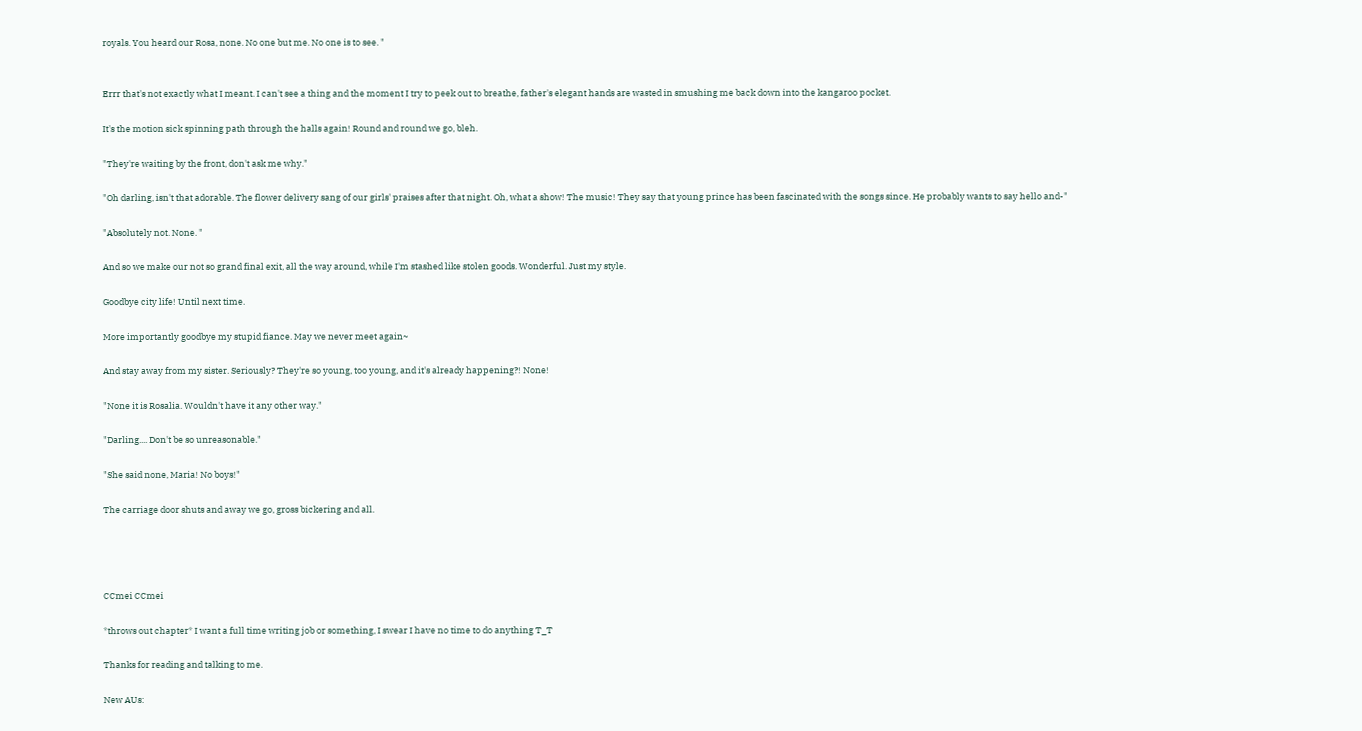royals. You heard our Rosa, none. No one but me. No one is to see. "


Errr that's not exactly what I meant. I can't see a thing and the moment I try to peek out to breathe, father's elegant hands are wasted in smushing me back down into the kangaroo pocket.

It's the motion sick spinning path through the halls again! Round and round we go, bleh.

"They're waiting by the front, don't ask me why."

"Oh darling, isn't that adorable. The flower delivery sang of our girls' praises after that night. Oh, what a show! The music! They say that young prince has been fascinated with the songs since. He probably wants to say hello and-"

"Absolutely not. None. "

And so we make our not so grand final exit, all the way around, while I'm stashed like stolen goods. Wonderful. Just my style.

Goodbye city life! Until next time.

More importantly goodbye my stupid fiance. May we never meet again~

And stay away from my sister. Seriously? They're so young, too young, and it's already happening?! None!

"None it is Rosalia. Wouldn't have it any other way."

"Darling.... Don't be so unreasonable."

"She said none, Maria! No boys!"

The carriage door shuts and away we go, gross bickering and all.




CCmei CCmei

*throws out chapter* I want a full time writing job or something, I swear I have no time to do anything T_T

Thanks for reading and talking to me.

New AUs: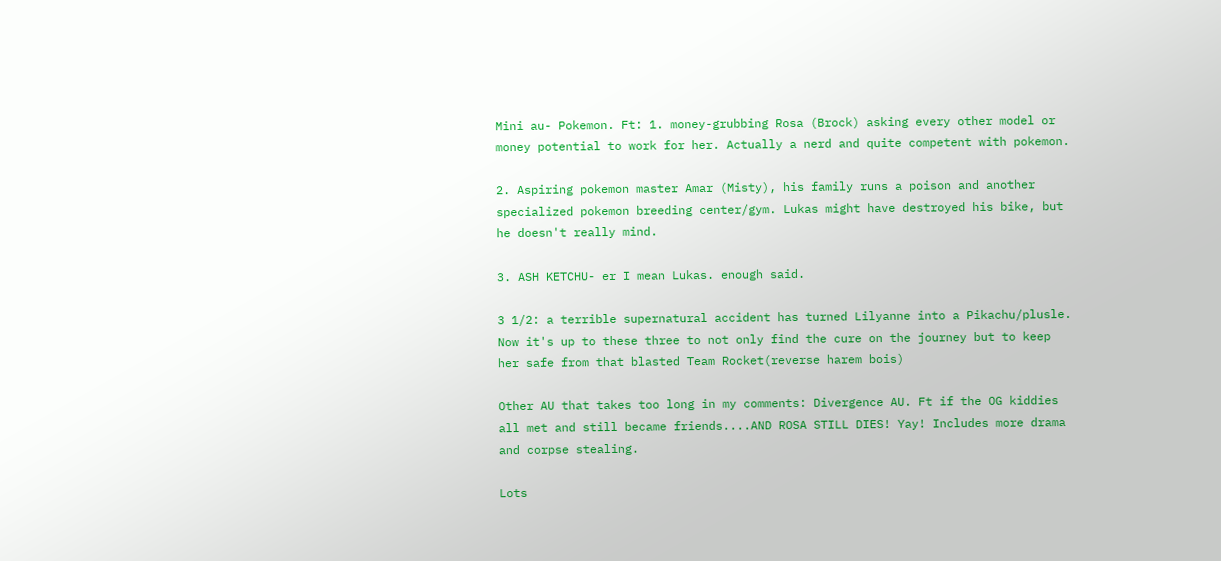Mini au- Pokemon. Ft: 1. money-grubbing Rosa (Brock) asking every other model or money potential to work for her. Actually a nerd and quite competent with pokemon.

2. Aspiring pokemon master Amar (Misty), his family runs a poison and another specialized pokemon breeding center/gym. Lukas might have destroyed his bike, but he doesn't really mind.

3. ASH KETCHU- er I mean Lukas. enough said.

3 1/2: a terrible supernatural accident has turned Lilyanne into a Pikachu/plusle. Now it's up to these three to not only find the cure on the journey but to keep her safe from that blasted Team Rocket(reverse harem bois)

Other AU that takes too long in my comments: Divergence AU. Ft if the OG kiddies all met and still became friends....AND ROSA STILL DIES! Yay! Includes more drama and corpse stealing.

Lots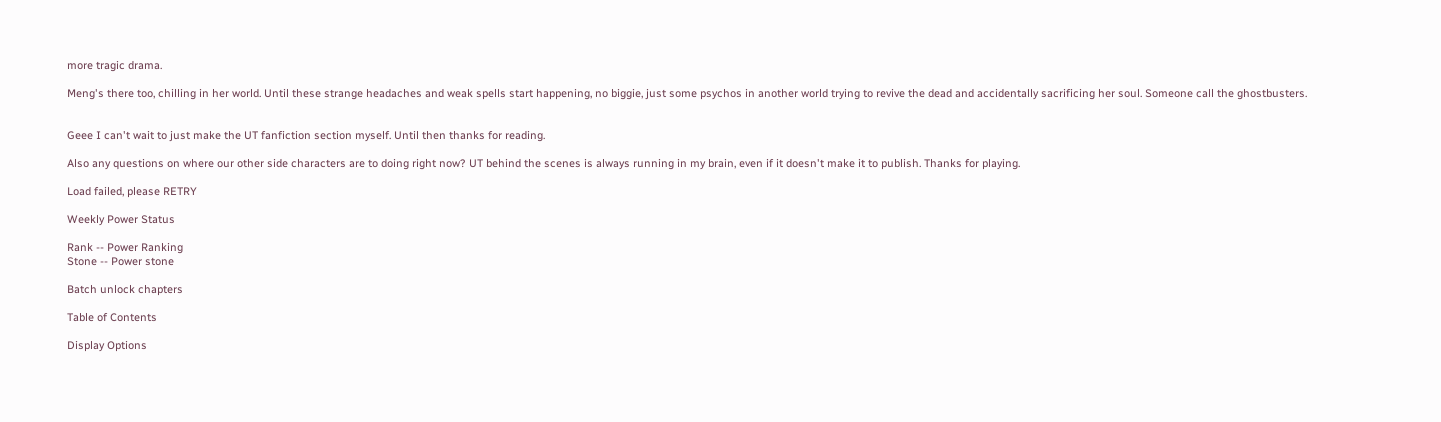more tragic drama.

Meng's there too, chilling in her world. Until these strange headaches and weak spells start happening, no biggie, just some psychos in another world trying to revive the dead and accidentally sacrificing her soul. Someone call the ghostbusters.


Geee I can't wait to just make the UT fanfiction section myself. Until then thanks for reading.

Also any questions on where our other side characters are to doing right now? UT behind the scenes is always running in my brain, even if it doesn't make it to publish. Thanks for playing.

Load failed, please RETRY

Weekly Power Status

Rank -- Power Ranking
Stone -- Power stone

Batch unlock chapters

Table of Contents

Display Options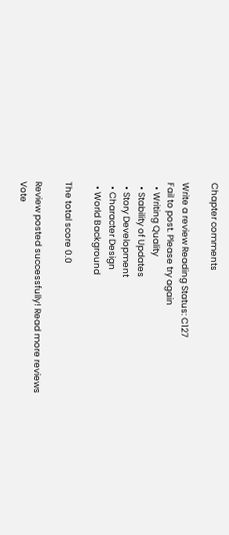Chapter comments

Write a review Reading Status: C127
Fail to post. Please try again
  • Writing Quality
  • Stability of Updates
  • Story Development
  • Character Design
  • World Background

The total score 0.0

Review posted successfully! Read more reviews
Vote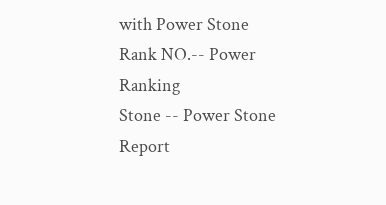with Power Stone
Rank NO.-- Power Ranking
Stone -- Power Stone
Report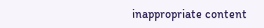inappropriate content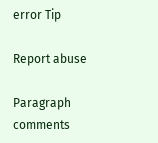error Tip

Report abuse

Paragraph comments